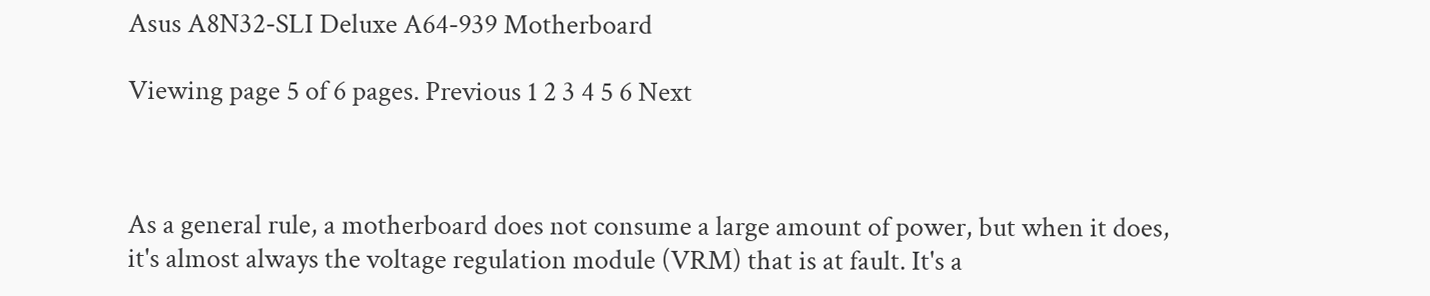Asus A8N32-SLI Deluxe A64-939 Motherboard

Viewing page 5 of 6 pages. Previous 1 2 3 4 5 6 Next



As a general rule, a motherboard does not consume a large amount of power, but when it does, it's almost always the voltage regulation module (VRM) that is at fault. It's a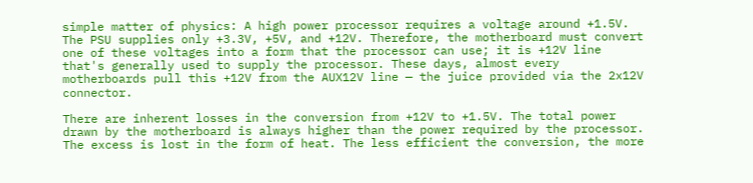simple matter of physics: A high power processor requires a voltage around +1.5V. The PSU supplies only +3.3V, +5V, and +12V. Therefore, the motherboard must convert one of these voltages into a form that the processor can use; it is +12V line that's generally used to supply the processor. These days, almost every motherboards pull this +12V from the AUX12V line — the juice provided via the 2x12V connector.

There are inherent losses in the conversion from +12V to +1.5V. The total power drawn by the motherboard is always higher than the power required by the processor. The excess is lost in the form of heat. The less efficient the conversion, the more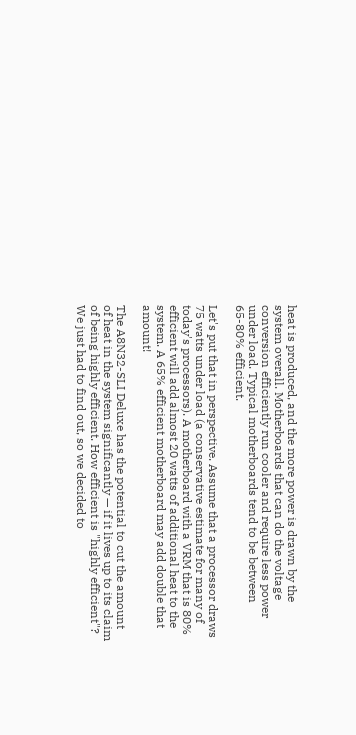heat is produced, and the more power is drawn by the system overall. Motherboards that can do the voltage conversion efficiently run cooler and require less power under load. Typical motherboards tend to be between 65-80% efficient.

Let's put that in perspective. Assume that a processor draws 75 watts under load (a conservative estimate for many of today's processors). A motherboard with a VRM that is 80% efficient will add almost 20 watts of additional heat to the system. A 65% efficient motherboard may add double that amount!

The A8N32-SLI Deluxe has the potential to cut the amount of heat in the system significantly — if it lives up to its claim of being highly efficient. How efficient is "highly efficient"? We just had to find out, so we decided to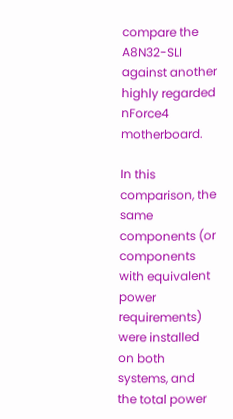compare the A8N32-SLI against another highly regarded nForce4 motherboard.

In this comparison, the same components (or components with equivalent power requirements) were installed on both systems, and the total power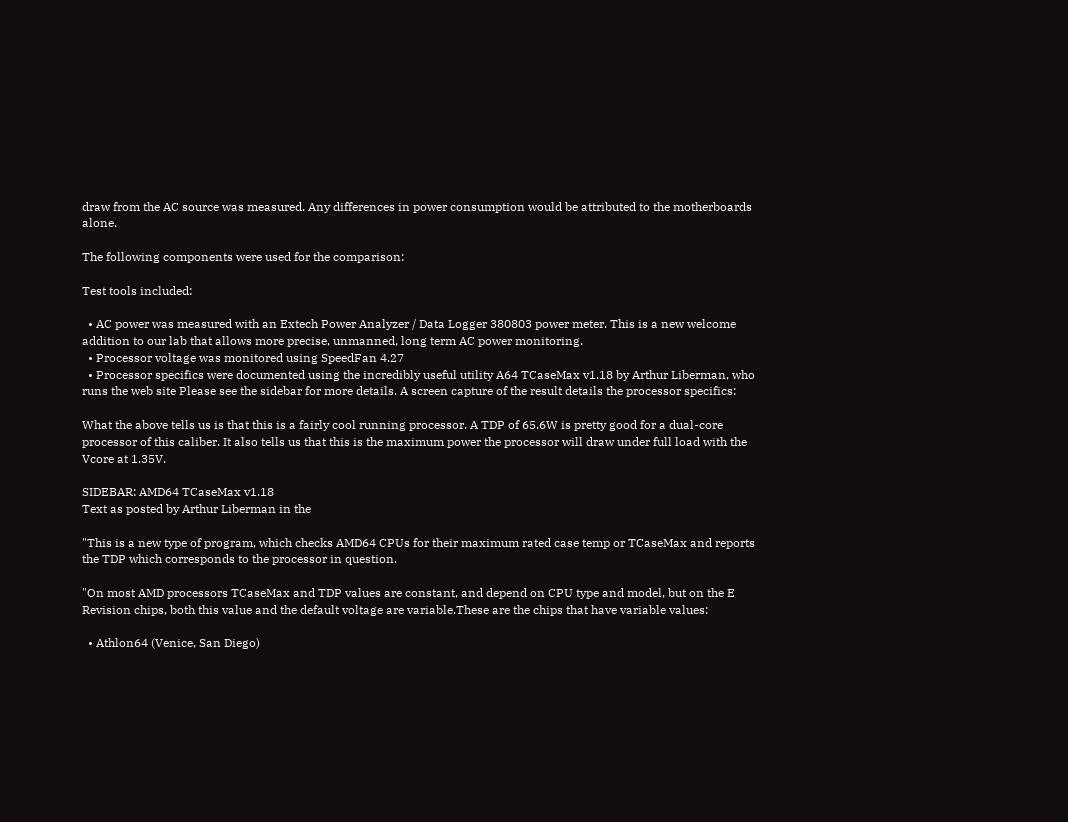draw from the AC source was measured. Any differences in power consumption would be attributed to the motherboards alone.

The following components were used for the comparison:

Test tools included:

  • AC power was measured with an Extech Power Analyzer / Data Logger 380803 power meter. This is a new welcome addition to our lab that allows more precise, unmanned, long term AC power monitoring.
  • Processor voltage was monitored using SpeedFan 4.27
  • Processor specifics were documented using the incredibly useful utility A64 TCaseMax v1.18 by Arthur Liberman, who runs the web site Please see the sidebar for more details. A screen capture of the result details the processor specifics:

What the above tells us is that this is a fairly cool running processor. A TDP of 65.6W is pretty good for a dual-core processor of this caliber. It also tells us that this is the maximum power the processor will draw under full load with the Vcore at 1.35V.

SIDEBAR: AMD64 TCaseMax v1.18
Text as posted by Arthur Liberman in the

"This is a new type of program, which checks AMD64 CPUs for their maximum rated case temp or TCaseMax and reports the TDP which corresponds to the processor in question.

"On most AMD processors TCaseMax and TDP values are constant, and depend on CPU type and model, but on the E Revision chips, both this value and the default voltage are variable.These are the chips that have variable values:

  • Athlon64 (Venice, San Diego)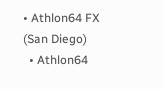• Athlon64 FX (San Diego)
  • Athlon64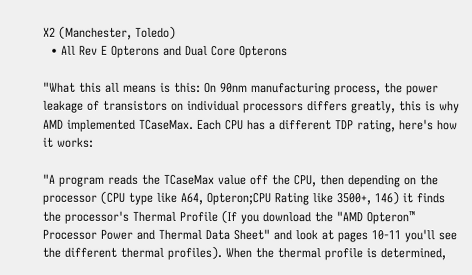X2 (Manchester, Toledo)
  • All Rev E Opterons and Dual Core Opterons

"What this all means is this: On 90nm manufacturing process, the power leakage of transistors on individual processors differs greatly, this is why AMD implemented TCaseMax. Each CPU has a different TDP rating, here's how it works:

"A program reads the TCaseMax value off the CPU, then depending on the processor (CPU type like A64, Opteron;CPU Rating like 3500+, 146) it finds the processor's Thermal Profile (If you download the "AMD Opteron™ Processor Power and Thermal Data Sheet" and look at pages 10-11 you'll see the different thermal profiles). When the thermal profile is determined,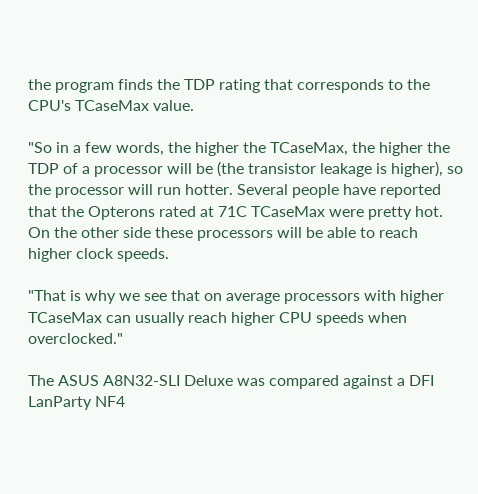the program finds the TDP rating that corresponds to the CPU's TCaseMax value.

"So in a few words, the higher the TCaseMax, the higher the TDP of a processor will be (the transistor leakage is higher), so the processor will run hotter. Several people have reported that the Opterons rated at 71C TCaseMax were pretty hot. On the other side these processors will be able to reach higher clock speeds.

"That is why we see that on average processors with higher TCaseMax can usually reach higher CPU speeds when overclocked."

The ASUS A8N32-SLI Deluxe was compared against a DFI LanParty NF4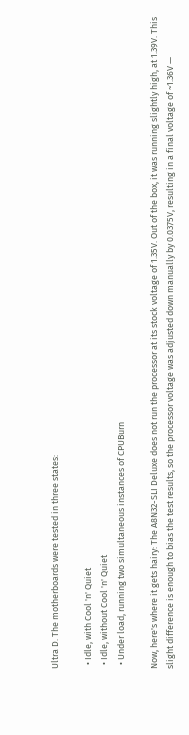Ultra D. The motherboards were tested in three states:

  • Idle, with Cool 'n' Quiet
  • Idle, without Cool 'n' Quiet
  • Under load, running two simultaneous instances of CPUBurn

Now, here's where it gets hairy: The A8N32-SLI Deluxe does not run the processor at its stock voltage of 1.35V. Out of the box, it was running slightly high, at 1.39V. This slight difference is enough to bias the test results, so the processor voltage was adjusted down manually by 0.0375V, resulting in a final voltage of ~1.36V —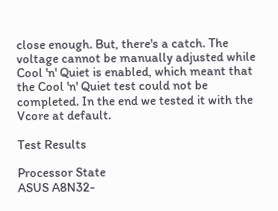close enough. But, there's a catch. The voltage cannot be manually adjusted while Cool 'n' Quiet is enabled, which meant that the Cool 'n' Quiet test could not be completed. In the end we tested it with the Vcore at default.

Test Results

Processor State
ASUS A8N32-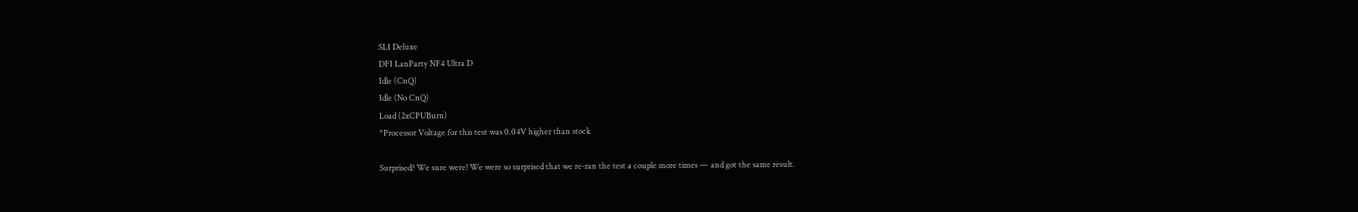SLI Deluxe
DFI LanParty NF4 Ultra D
Idle (CnQ)
Idle (No CnQ)
Load (2xCPUBurn)
*Processor Voltage for this test was 0.04V higher than stock

Surprised? We sure were! We were so surprised that we re-ran the test a couple more times — and got the same result.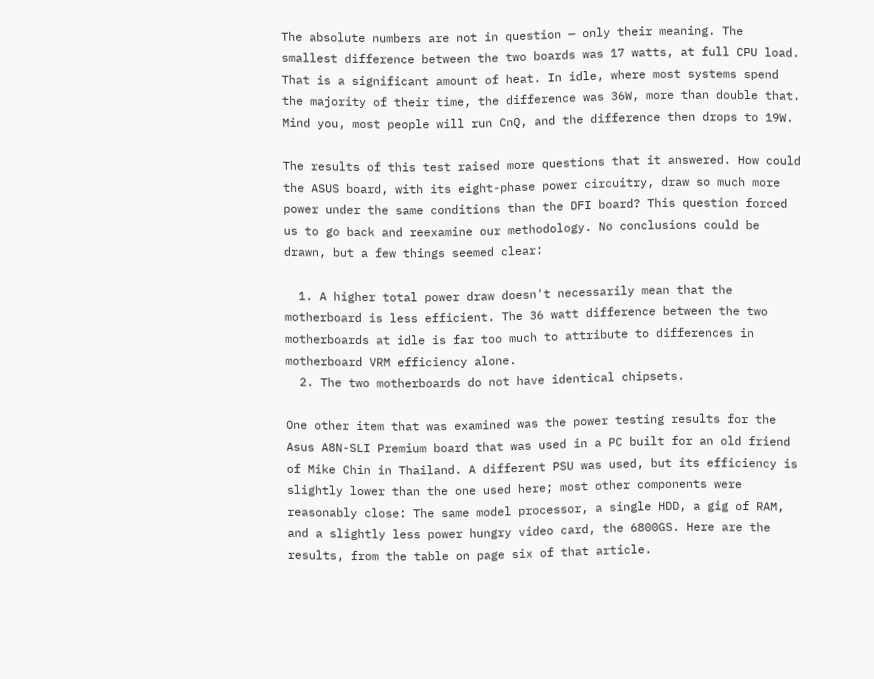The absolute numbers are not in question — only their meaning. The smallest difference between the two boards was 17 watts, at full CPU load. That is a significant amount of heat. In idle, where most systems spend the majority of their time, the difference was 36W, more than double that. Mind you, most people will run CnQ, and the difference then drops to 19W.

The results of this test raised more questions that it answered. How could the ASUS board, with its eight-phase power circuitry, draw so much more power under the same conditions than the DFI board? This question forced us to go back and reexamine our methodology. No conclusions could be drawn, but a few things seemed clear:

  1. A higher total power draw doesn't necessarily mean that the motherboard is less efficient. The 36 watt difference between the two motherboards at idle is far too much to attribute to differences in motherboard VRM efficiency alone.
  2. The two motherboards do not have identical chipsets.

One other item that was examined was the power testing results for the Asus A8N-SLI Premium board that was used in a PC built for an old friend of Mike Chin in Thailand. A different PSU was used, but its efficiency is slightly lower than the one used here; most other components were reasonably close: The same model processor, a single HDD, a gig of RAM, and a slightly less power hungry video card, the 6800GS. Here are the results, from the table on page six of that article.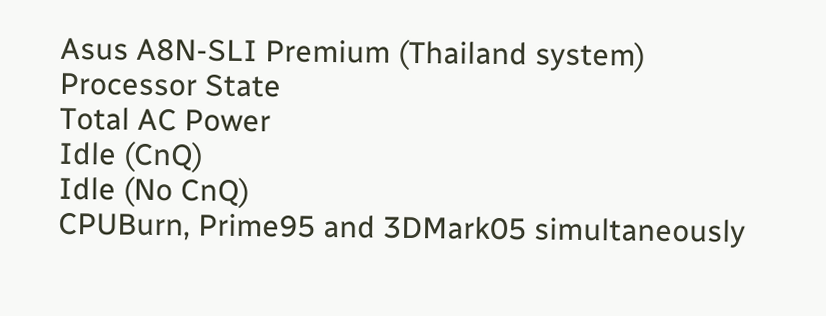Asus A8N-SLI Premium (Thailand system)
Processor State
Total AC Power
Idle (CnQ)
Idle (No CnQ)
CPUBurn, Prime95 and 3DMark05 simultaneously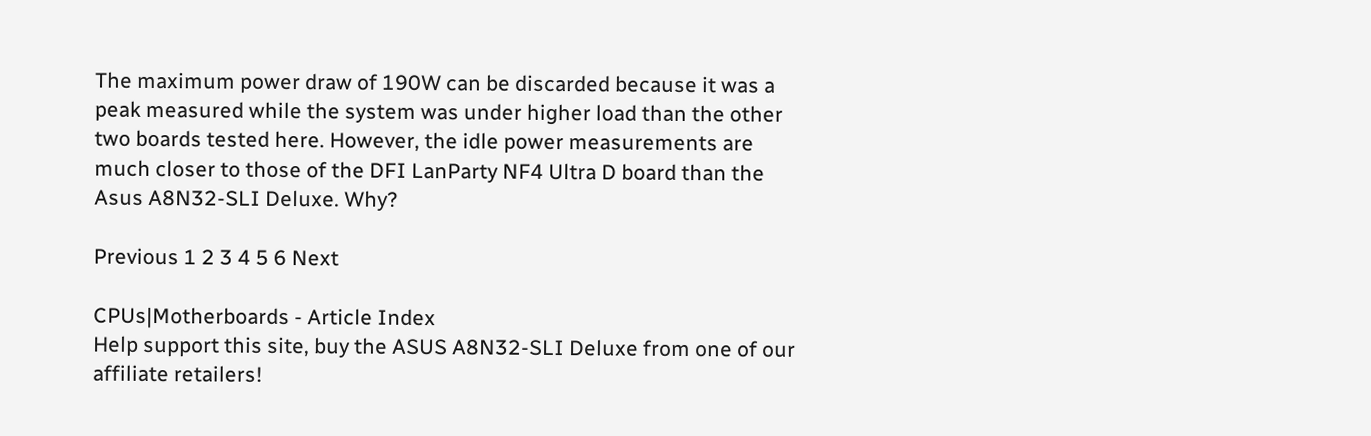The maximum power draw of 190W can be discarded because it was a peak measured while the system was under higher load than the other two boards tested here. However, the idle power measurements are much closer to those of the DFI LanParty NF4 Ultra D board than the Asus A8N32-SLI Deluxe. Why?

Previous 1 2 3 4 5 6 Next

CPUs|Motherboards - Article Index
Help support this site, buy the ASUS A8N32-SLI Deluxe from one of our affiliate retailers!